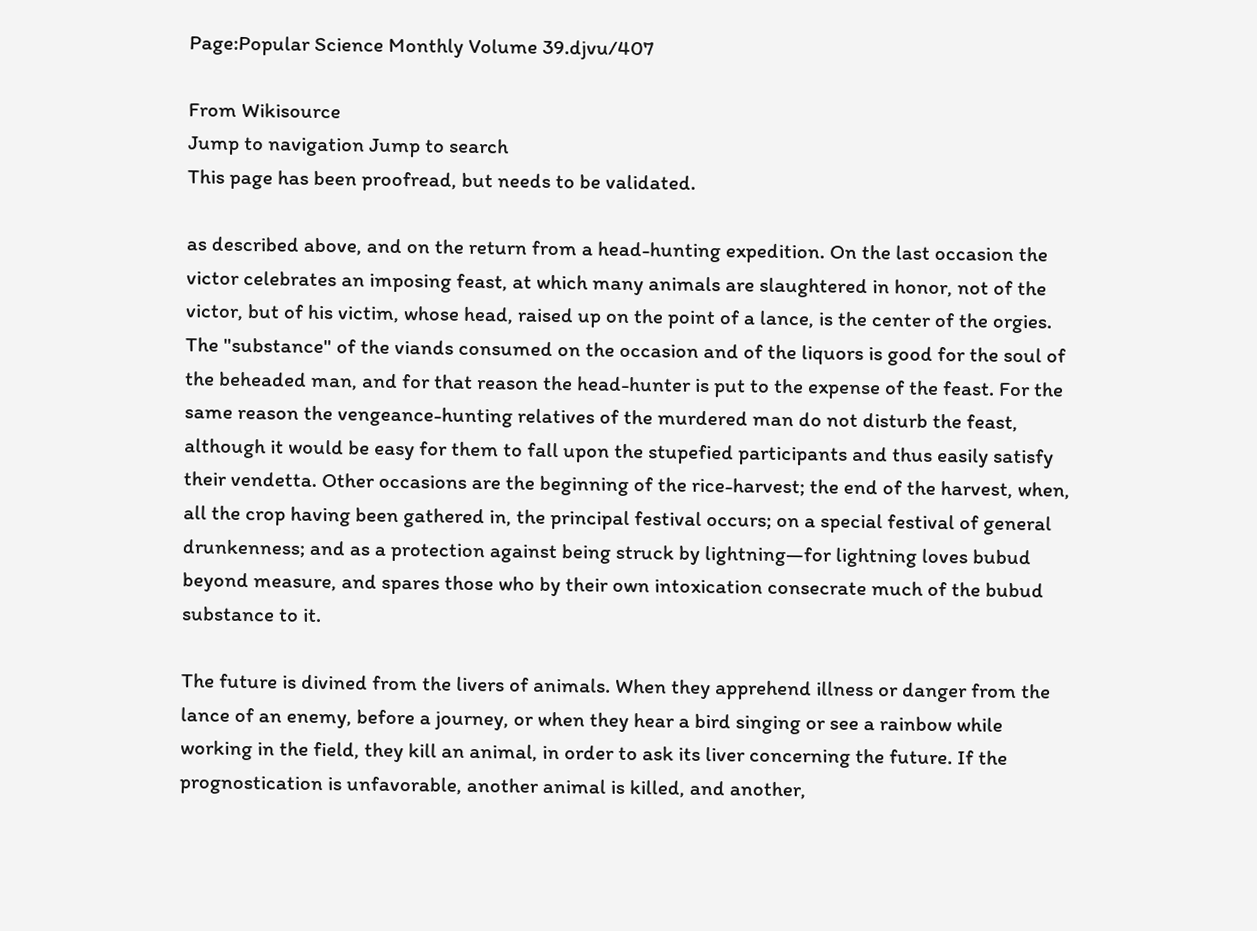Page:Popular Science Monthly Volume 39.djvu/407

From Wikisource
Jump to navigation Jump to search
This page has been proofread, but needs to be validated.

as described above, and on the return from a head-hunting expedition. On the last occasion the victor celebrates an imposing feast, at which many animals are slaughtered in honor, not of the victor, but of his victim, whose head, raised up on the point of a lance, is the center of the orgies. The "substance" of the viands consumed on the occasion and of the liquors is good for the soul of the beheaded man, and for that reason the head-hunter is put to the expense of the feast. For the same reason the vengeance-hunting relatives of the murdered man do not disturb the feast, although it would be easy for them to fall upon the stupefied participants and thus easily satisfy their vendetta. Other occasions are the beginning of the rice-harvest; the end of the harvest, when, all the crop having been gathered in, the principal festival occurs; on a special festival of general drunkenness; and as a protection against being struck by lightning—for lightning loves bubud beyond measure, and spares those who by their own intoxication consecrate much of the bubud substance to it.

The future is divined from the livers of animals. When they apprehend illness or danger from the lance of an enemy, before a journey, or when they hear a bird singing or see a rainbow while working in the field, they kill an animal, in order to ask its liver concerning the future. If the prognostication is unfavorable, another animal is killed, and another,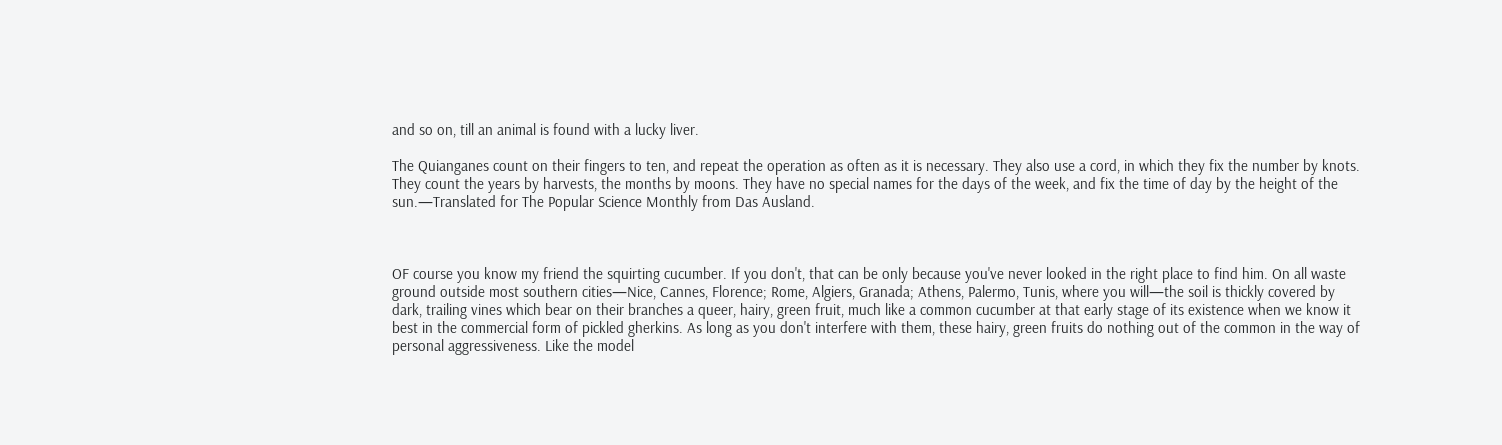and so on, till an animal is found with a lucky liver.

The Quianganes count on their fingers to ten, and repeat the operation as often as it is necessary. They also use a cord, in which they fix the number by knots. They count the years by harvests, the months by moons. They have no special names for the days of the week, and fix the time of day by the height of the sun.—Translated for The Popular Science Monthly from Das Ausland.



OF course you know my friend the squirting cucumber. If you don't, that can be only because you've never looked in the right place to find him. On all waste ground outside most southern cities—Nice, Cannes, Florence; Rome, Algiers, Granada; Athens, Palermo, Tunis, where you will—the soil is thickly covered by dark, trailing vines which bear on their branches a queer, hairy, green fruit, much like a common cucumber at that early stage of its existence when we know it best in the commercial form of pickled gherkins. As long as you don't interfere with them, these hairy, green fruits do nothing out of the common in the way of personal aggressiveness. Like the model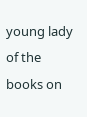young lady of the books on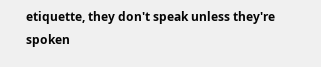etiquette, they don't speak unless they're spoken